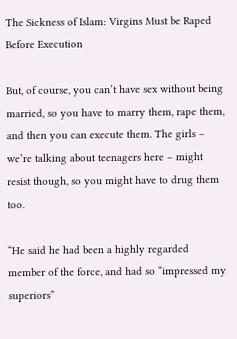The Sickness of Islam: Virgins Must be Raped Before Execution

But, of course, you can’t have sex without being married, so you have to marry them, rape them, and then you can execute them. The girls – we’re talking about teenagers here – might resist though, so you might have to drug them too.

“He said he had been a highly regarded member of the force, and had so “impressed my superiors”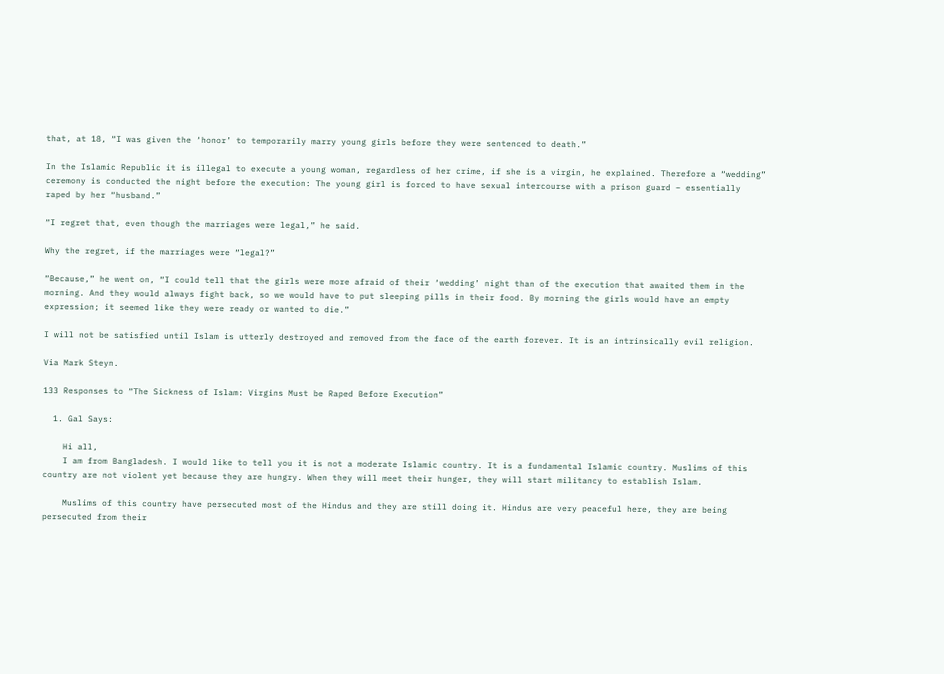that, at 18, “I was given the ‘honor’ to temporarily marry young girls before they were sentenced to death.”

In the Islamic Republic it is illegal to execute a young woman, regardless of her crime, if she is a virgin, he explained. Therefore a “wedding” ceremony is conducted the night before the execution: The young girl is forced to have sexual intercourse with a prison guard – essentially raped by her “husband.”

“I regret that, even though the marriages were legal,” he said.

Why the regret, if the marriages were “legal?”

“Because,” he went on, “I could tell that the girls were more afraid of their ‘wedding’ night than of the execution that awaited them in the morning. And they would always fight back, so we would have to put sleeping pills in their food. By morning the girls would have an empty expression; it seemed like they were ready or wanted to die.”

I will not be satisfied until Islam is utterly destroyed and removed from the face of the earth forever. It is an intrinsically evil religion.

Via Mark Steyn.

133 Responses to “The Sickness of Islam: Virgins Must be Raped Before Execution”

  1. Gal Says:

    Hi all,
    I am from Bangladesh. I would like to tell you it is not a moderate Islamic country. It is a fundamental Islamic country. Muslims of this country are not violent yet because they are hungry. When they will meet their hunger, they will start militancy to establish Islam.

    Muslims of this country have persecuted most of the Hindus and they are still doing it. Hindus are very peaceful here, they are being persecuted from their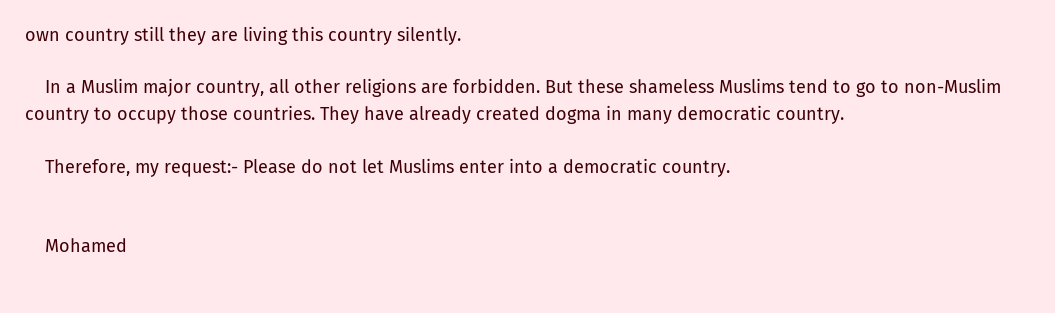own country still they are living this country silently.

    In a Muslim major country, all other religions are forbidden. But these shameless Muslims tend to go to non-Muslim country to occupy those countries. They have already created dogma in many democratic country.

    Therefore, my request:- Please do not let Muslims enter into a democratic country.


    Mohamed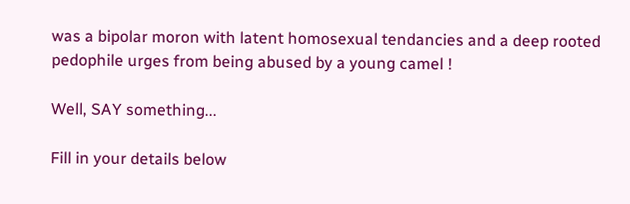was a bipolar moron with latent homosexual tendancies and a deep rooted pedophile urges from being abused by a young camel !

Well, SAY something...

Fill in your details below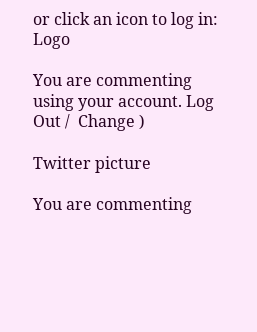or click an icon to log in: Logo

You are commenting using your account. Log Out /  Change )

Twitter picture

You are commenting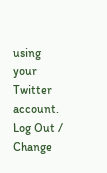using your Twitter account. Log Out /  Change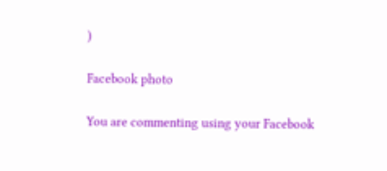)

Facebook photo

You are commenting using your Facebook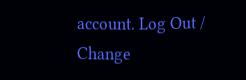account. Log Out /  Change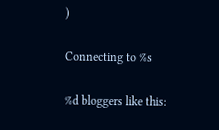)

Connecting to %s

%d bloggers like this: